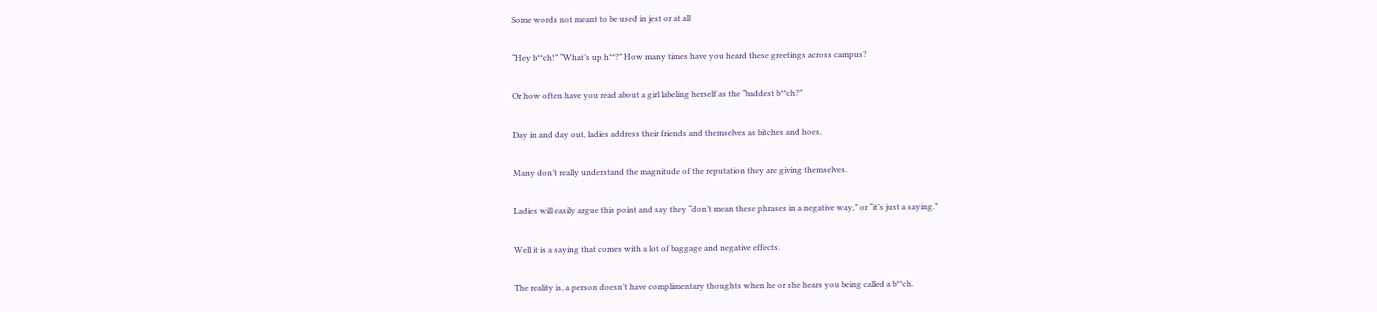Some words not meant to be used in jest or at all

“Hey b**ch!” “What’s up h**?” How many times have you heard these greetings across campus?

Or how often have you read about a girl labeling herself as the “baddest b**ch?”

Day in and day out, ladies address their friends and themselves as bitches and hoes.

Many don’t really understand the magnitude of the reputation they are giving themselves.

Ladies will easily argue this point and say they “don’t mean these phrases in a negative way,” or “it’s just a saying.”

Well it is a saying that comes with a lot of baggage and negative effects.

The reality is, a person doesn’t have complimentary thoughts when he or she hears you being called a b**ch.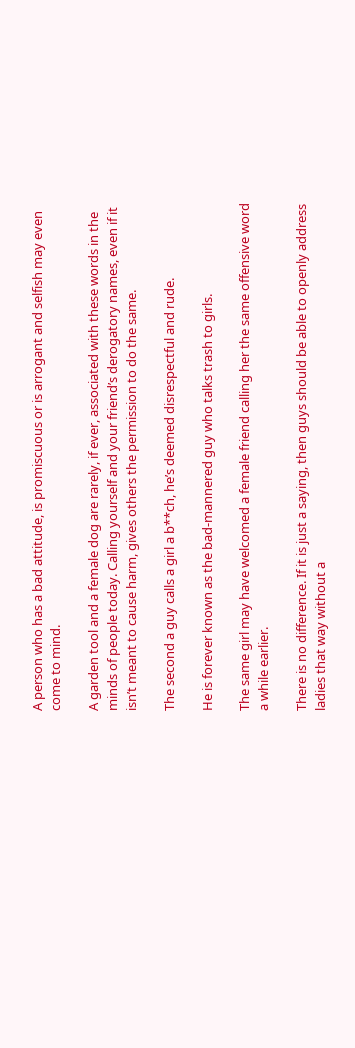A person who has a bad attitude, is promiscuous or is arrogant and selfish may even come to mind.

A garden tool and a female dog are rarely, if ever, associated with these words in the minds of people today. Calling yourself and your friend’s derogatory names, even if it isn’t meant to cause harm, gives others the permission to do the same.

The second a guy calls a girl a b**ch, he’s deemed disrespectful and rude.

He is forever known as the bad-mannered guy who talks trash to girls.

The same girl may have welcomed a female friend calling her the same offensive word a while earlier.

There is no difference. If it is just a saying, then guys should be able to openly address ladies that way without a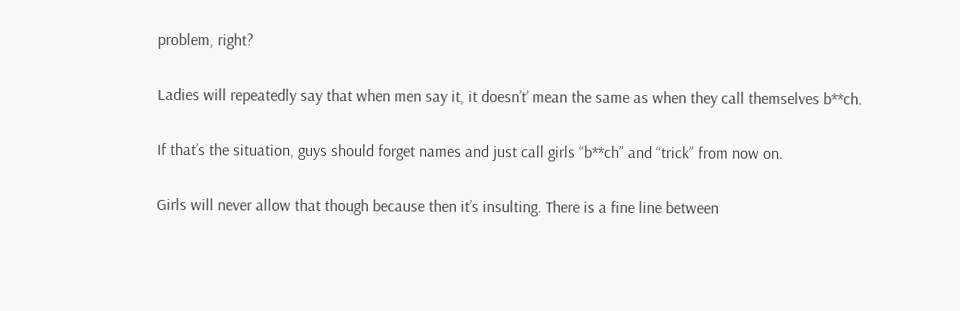problem, right?

Ladies will repeatedly say that when men say it, it doesn’t’ mean the same as when they call themselves b**ch.

If that’s the situation, guys should forget names and just call girls “b**ch” and “trick” from now on.

Girls will never allow that though because then it’s insulting. There is a fine line between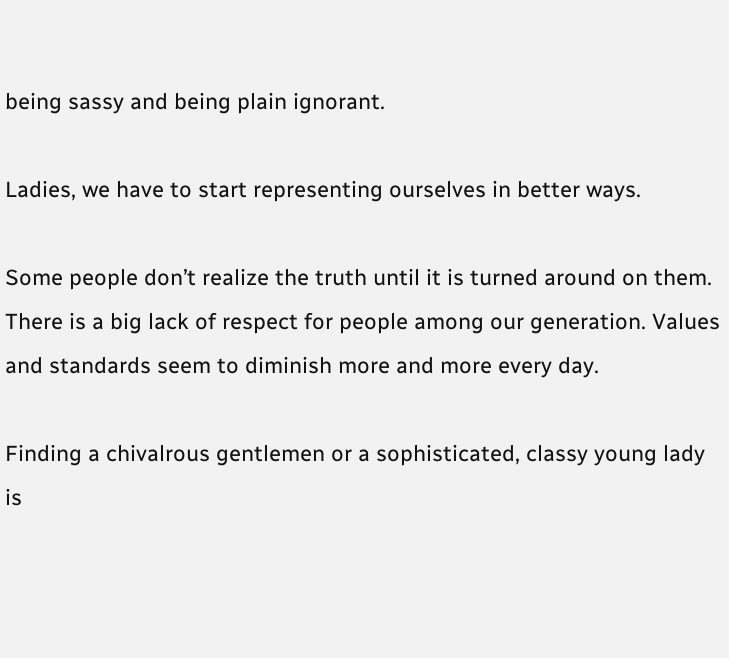being sassy and being plain ignorant.

Ladies, we have to start representing ourselves in better ways.

Some people don’t realize the truth until it is turned around on them. There is a big lack of respect for people among our generation. Values and standards seem to diminish more and more every day.

Finding a chivalrous gentlemen or a sophisticated, classy young lady is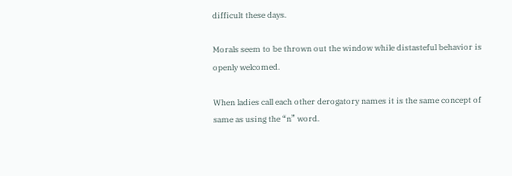difficult these days.

Morals seem to be thrown out the window while distasteful behavior is openly welcomed.

When ladies call each other derogatory names it is the same concept of same as using the “n” word.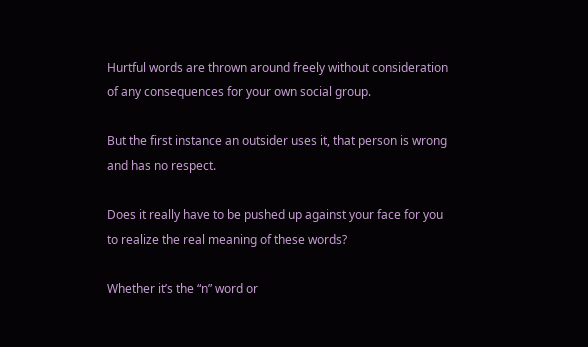Hurtful words are thrown around freely without consideration of any consequences for your own social group.

But the first instance an outsider uses it, that person is wrong and has no respect.

Does it really have to be pushed up against your face for you to realize the real meaning of these words?

Whether it’s the “n” word or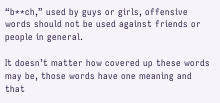“b**ch,” used by guys or girls, offensive words should not be used against friends or people in general.

It doesn’t matter how covered up these words may be, those words have one meaning and that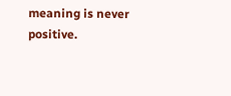meaning is never positive.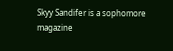Skyy Sandifer is a sophomore magazine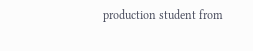production student from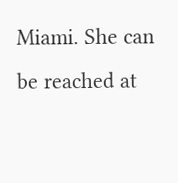Miami. She can be reached at